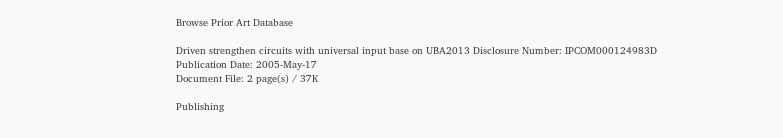Browse Prior Art Database

Driven strengthen circuits with universal input base on UBA2013 Disclosure Number: IPCOM000124983D
Publication Date: 2005-May-17
Document File: 2 page(s) / 37K

Publishing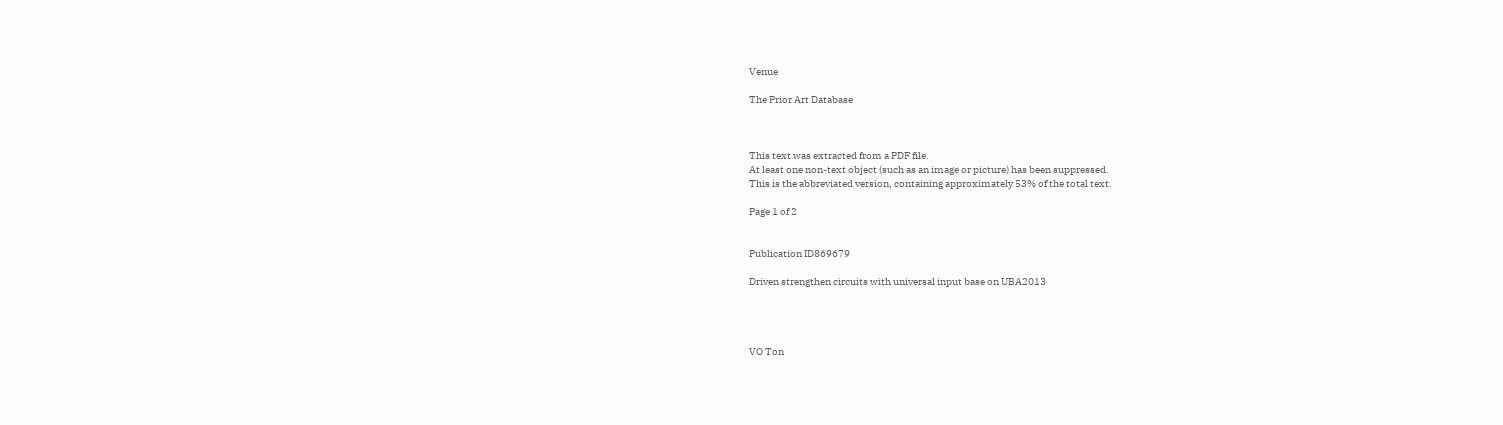Venue

The Prior Art Database



This text was extracted from a PDF file.
At least one non-text object (such as an image or picture) has been suppressed.
This is the abbreviated version, containing approximately 53% of the total text.

Page 1 of 2


Publication ID869679

Driven strengthen circuits with universal input base on UBA2013




VO Ton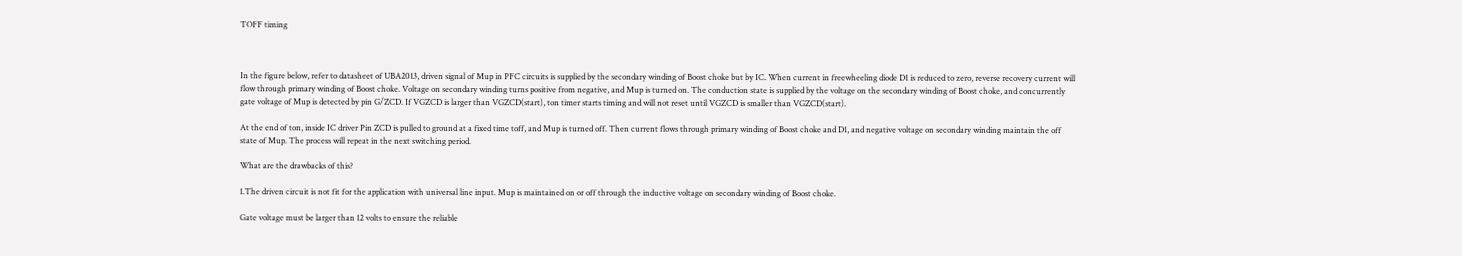TOFF timing



In the figure below, refer to datasheet of UBA2013, driven signal of Mup in PFC circuits is supplied by the secondary winding of Boost choke but by IC. When current in freewheeling diode D1 is reduced to zero, reverse recovery current will flow through primary winding of Boost choke. Voltage on secondary winding turns positive from negative, and Mup is turned on. The conduction state is supplied by the voltage on the secondary winding of Boost choke, and concurrently gate voltage of Mup is detected by pin G/ZCD. If VGZCD is larger than VGZCD(start), ton timer starts timing and will not reset until VGZCD is smaller than VGZCD(start).

At the end of ton, inside IC driver Pin ZCD is pulled to ground at a fixed time toff, and Mup is turned off. Then current flows through primary winding of Boost choke and D1, and negative voltage on secondary winding maintain the off state of Mup. The process will repeat in the next switching period.

What are the drawbacks of this?

1.The driven circuit is not fit for the application with universal line input. Mup is maintained on or off through the inductive voltage on secondary winding of Boost choke.

Gate voltage must be larger than 12 volts to ensure the reliable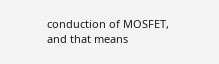conduction of MOSFET, and that means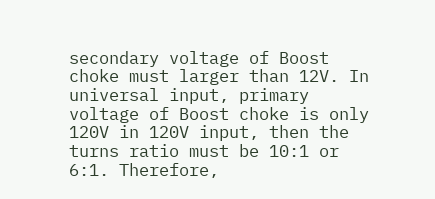secondary voltage of Boost choke must larger than 12V. In universal input, primary voltage of Boost choke is only 120V in 120V input, then the turns ratio must be 10:1 or 6:1. Therefore,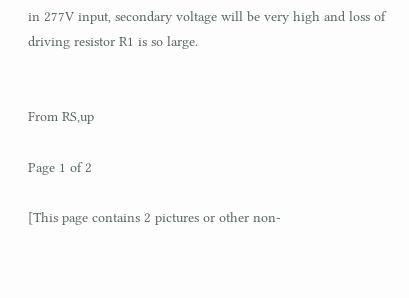in 277V input, secondary voltage will be very high and loss of driving resistor R1 is so large.


From RS,up

Page 1 of 2

[This page contains 2 pictures or other non-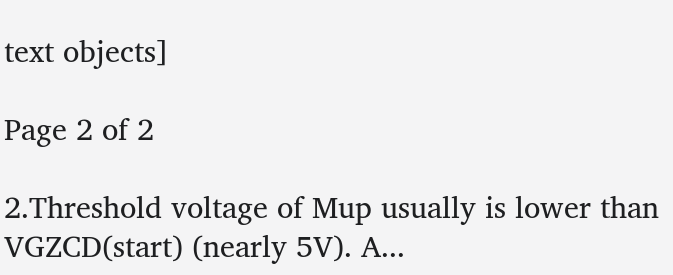text objects]

Page 2 of 2

2.Threshold voltage of Mup usually is lower than VGZCD(start) (nearly 5V). A...